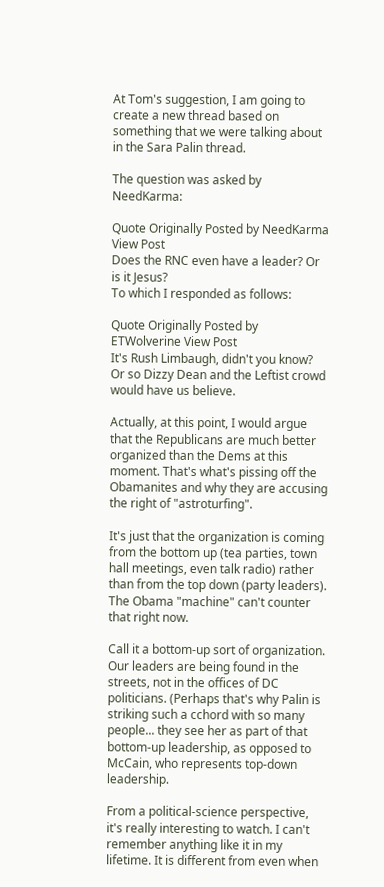At Tom's suggestion, I am going to create a new thread based on something that we were talking about in the Sara Palin thread.

The question was asked by NeedKarma:

Quote Originally Posted by NeedKarma View Post
Does the RNC even have a leader? Or is it Jesus?
To which I responded as follows:

Quote Originally Posted by ETWolverine View Post
It's Rush Limbaugh, didn't you know? Or so Dizzy Dean and the Leftist crowd would have us believe.

Actually, at this point, I would argue that the Republicans are much better organized than the Dems at this moment. That's what's pissing off the Obamanites and why they are accusing the right of "astroturfing".

It's just that the organization is coming from the bottom up (tea parties, town hall meetings, even talk radio) rather than from the top down (party leaders). The Obama "machine" can't counter that right now.

Call it a bottom-up sort of organization. Our leaders are being found in the streets, not in the offices of DC politicians. (Perhaps that's why Palin is striking such a cchord with so many people... they see her as part of that bottom-up leadership, as opposed to McCain, who represents top-down leadership.

From a political-science perspective, it's really interesting to watch. I can't remember anything like it in my lifetime. It is different from even when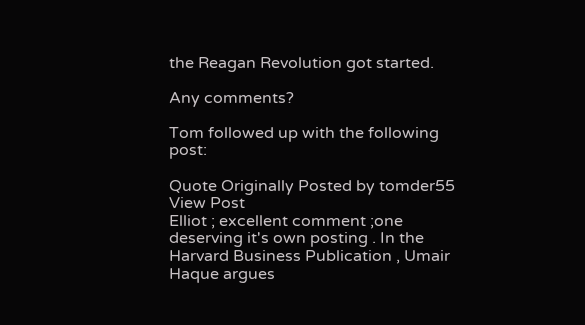the Reagan Revolution got started.

Any comments?

Tom followed up with the following post:

Quote Originally Posted by tomder55 View Post
Elliot ; excellent comment ;one deserving it's own posting . In the Harvard Business Publication , Umair Haque argues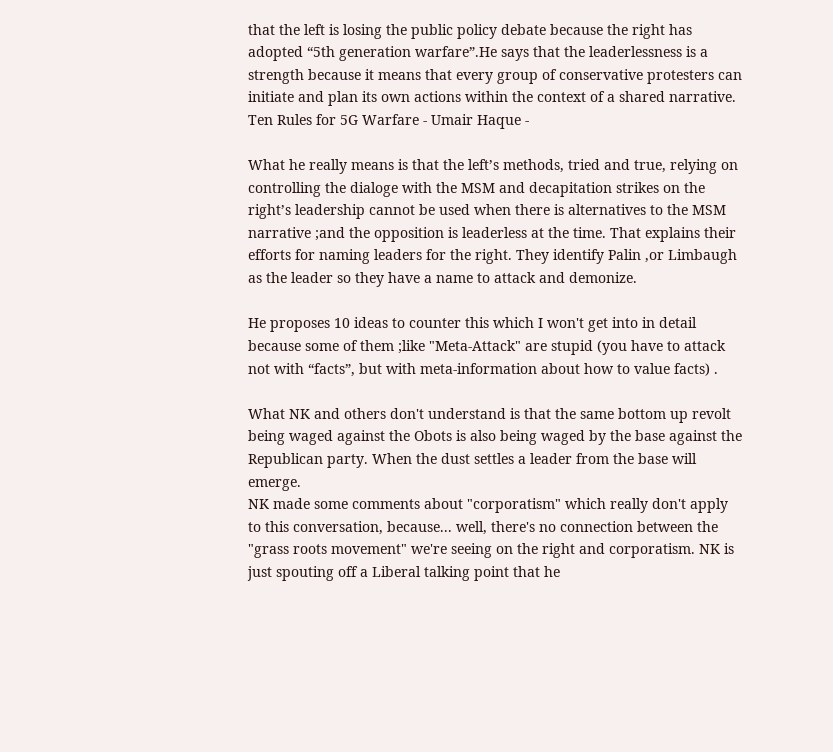that the left is losing the public policy debate because the right has adopted “5th generation warfare”.He says that the leaderlessness is a strength because it means that every group of conservative protesters can initiate and plan its own actions within the context of a shared narrative.
Ten Rules for 5G Warfare - Umair Haque -

What he really means is that the left’s methods, tried and true, relying on controlling the dialoge with the MSM and decapitation strikes on the right’s leadership cannot be used when there is alternatives to the MSM narrative ;and the opposition is leaderless at the time. That explains their efforts for naming leaders for the right. They identify Palin ,or Limbaugh as the leader so they have a name to attack and demonize.

He proposes 10 ideas to counter this which I won't get into in detail because some of them ;like "Meta-Attack" are stupid (you have to attack not with “facts”, but with meta-information about how to value facts) .

What NK and others don't understand is that the same bottom up revolt being waged against the Obots is also being waged by the base against the Republican party. When the dust settles a leader from the base will emerge.
NK made some comments about "corporatism" which really don't apply to this conversation, because... well, there's no connection between the "grass roots movement" we're seeing on the right and corporatism. NK is just spouting off a Liberal talking point that he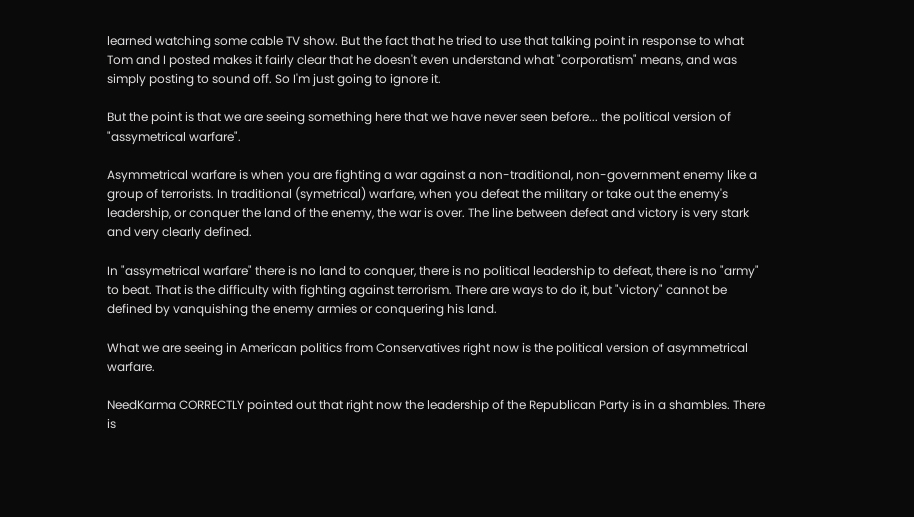learned watching some cable TV show. But the fact that he tried to use that talking point in response to what Tom and I posted makes it fairly clear that he doesn't even understand what "corporatism" means, and was simply posting to sound off. So I'm just going to ignore it.

But the point is that we are seeing something here that we have never seen before... the political version of "assymetrical warfare".

Asymmetrical warfare is when you are fighting a war against a non-traditional, non-government enemy like a group of terrorists. In traditional (symetrical) warfare, when you defeat the military or take out the enemy's leadership, or conquer the land of the enemy, the war is over. The line between defeat and victory is very stark and very clearly defined.

In "assymetrical warfare" there is no land to conquer, there is no political leadership to defeat, there is no "army" to beat. That is the difficulty with fighting against terrorism. There are ways to do it, but "victory" cannot be defined by vanquishing the enemy armies or conquering his land.

What we are seeing in American politics from Conservatives right now is the political version of asymmetrical warfare.

NeedKarma CORRECTLY pointed out that right now the leadership of the Republican Party is in a shambles. There is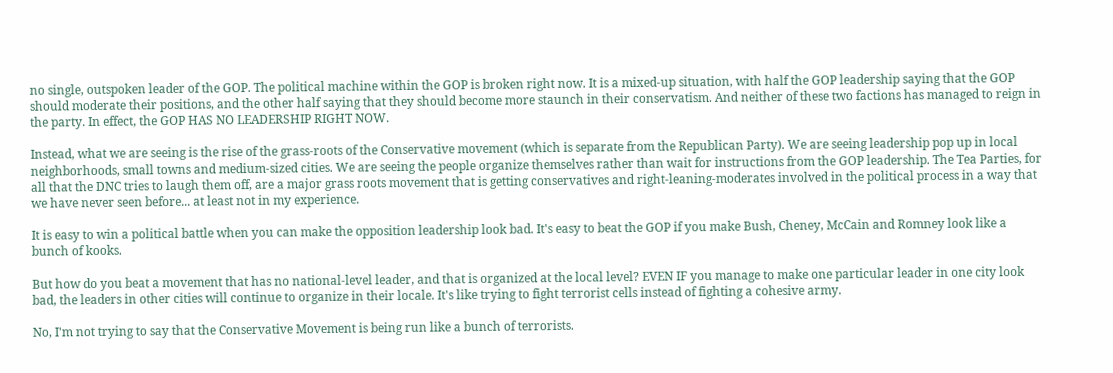no single, outspoken leader of the GOP. The political machine within the GOP is broken right now. It is a mixed-up situation, with half the GOP leadership saying that the GOP should moderate their positions, and the other half saying that they should become more staunch in their conservatism. And neither of these two factions has managed to reign in the party. In effect, the GOP HAS NO LEADERSHIP RIGHT NOW.

Instead, what we are seeing is the rise of the grass-roots of the Conservative movement (which is separate from the Republican Party). We are seeing leadership pop up in local neighborhoods, small towns and medium-sized cities. We are seeing the people organize themselves rather than wait for instructions from the GOP leadership. The Tea Parties, for all that the DNC tries to laugh them off, are a major grass roots movement that is getting conservatives and right-leaning-moderates involved in the political process in a way that we have never seen before... at least not in my experience.

It is easy to win a political battle when you can make the opposition leadership look bad. It's easy to beat the GOP if you make Bush, Cheney, McCain and Romney look like a bunch of kooks.

But how do you beat a movement that has no national-level leader, and that is organized at the local level? EVEN IF you manage to make one particular leader in one city look bad, the leaders in other cities will continue to organize in their locale. It's like trying to fight terrorist cells instead of fighting a cohesive army.

No, I'm not trying to say that the Conservative Movement is being run like a bunch of terrorists.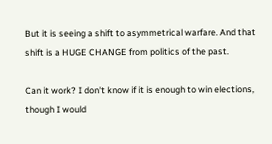But it is seeing a shift to asymmetrical warfare. And that shift is a HUGE CHANGE from politics of the past.

Can it work? I don't know if it is enough to win elections, though I would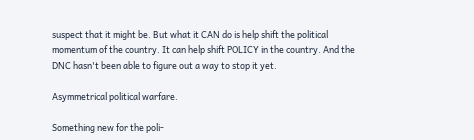suspect that it might be. But what it CAN do is help shift the political momentum of the country. It can help shift POLICY in the country. And the DNC hasn't been able to figure out a way to stop it yet.

Asymmetrical political warfare.

Something new for the poli-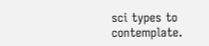sci types to contemplate.